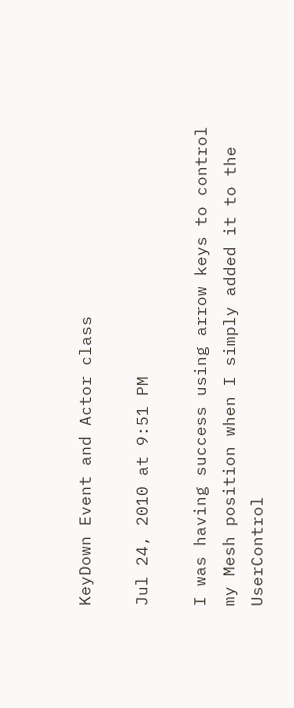KeyDown Event and Actor class

Jul 24, 2010 at 9:51 PM

I was having success using arrow keys to control my Mesh position when I simply added it to the UserControl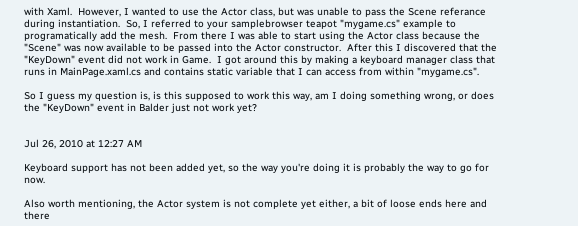with Xaml.  However, I wanted to use the Actor class, but was unable to pass the Scene referance during instantiation.  So, I referred to your samplebrowser teapot "mygame.cs" example to programatically add the mesh.  From there I was able to start using the Actor class because the "Scene" was now available to be passed into the Actor constructor.  After this I discovered that the "KeyDown" event did not work in Game.  I got around this by making a keyboard manager class that runs in MainPage.xaml.cs and contains static variable that I can access from within "mygame.cs".

So I guess my question is, is this supposed to work this way, am I doing something wrong, or does the "KeyDown" event in Balder just not work yet?


Jul 26, 2010 at 12:27 AM

Keyboard support has not been added yet, so the way you're doing it is probably the way to go for now.

Also worth mentioning, the Actor system is not complete yet either, a bit of loose ends here and there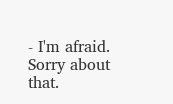- I'm afraid. Sorry about that.